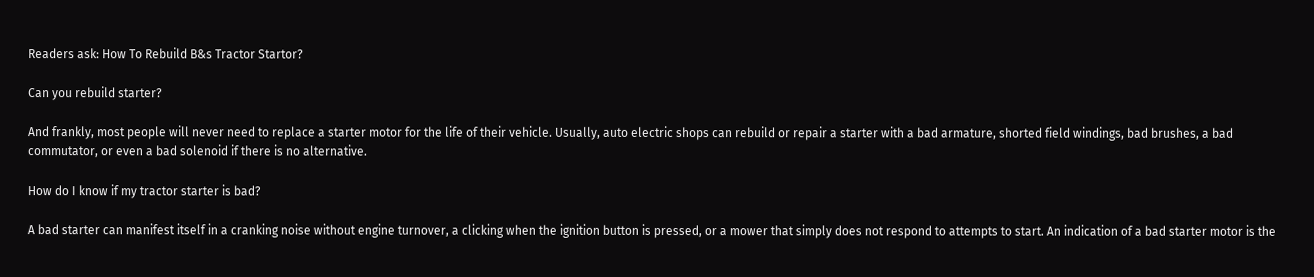Readers ask: How To Rebuild B&s Tractor Startor?

Can you rebuild starter?

And frankly, most people will never need to replace a starter motor for the life of their vehicle. Usually, auto electric shops can rebuild or repair a starter with a bad armature, shorted field windings, bad brushes, a bad commutator, or even a bad solenoid if there is no alternative.

How do I know if my tractor starter is bad?

A bad starter can manifest itself in a cranking noise without engine turnover, a clicking when the ignition button is pressed, or a mower that simply does not respond to attempts to start. An indication of a bad starter motor is the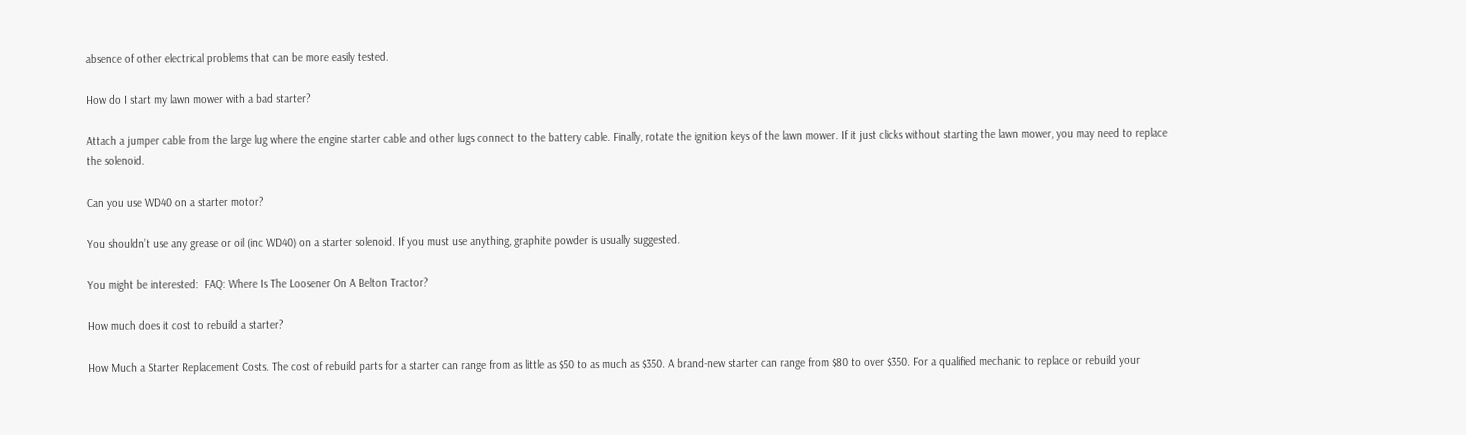absence of other electrical problems that can be more easily tested.

How do I start my lawn mower with a bad starter?

Attach a jumper cable from the large lug where the engine starter cable and other lugs connect to the battery cable. Finally, rotate the ignition keys of the lawn mower. If it just clicks without starting the lawn mower, you may need to replace the solenoid.

Can you use WD40 on a starter motor?

You shouldn’t use any grease or oil (inc WD40) on a starter solenoid. If you must use anything, graphite powder is usually suggested.

You might be interested:  FAQ: Where Is The Loosener On A Belton Tractor?

How much does it cost to rebuild a starter?

How Much a Starter Replacement Costs. The cost of rebuild parts for a starter can range from as little as $50 to as much as $350. A brand-new starter can range from $80 to over $350. For a qualified mechanic to replace or rebuild your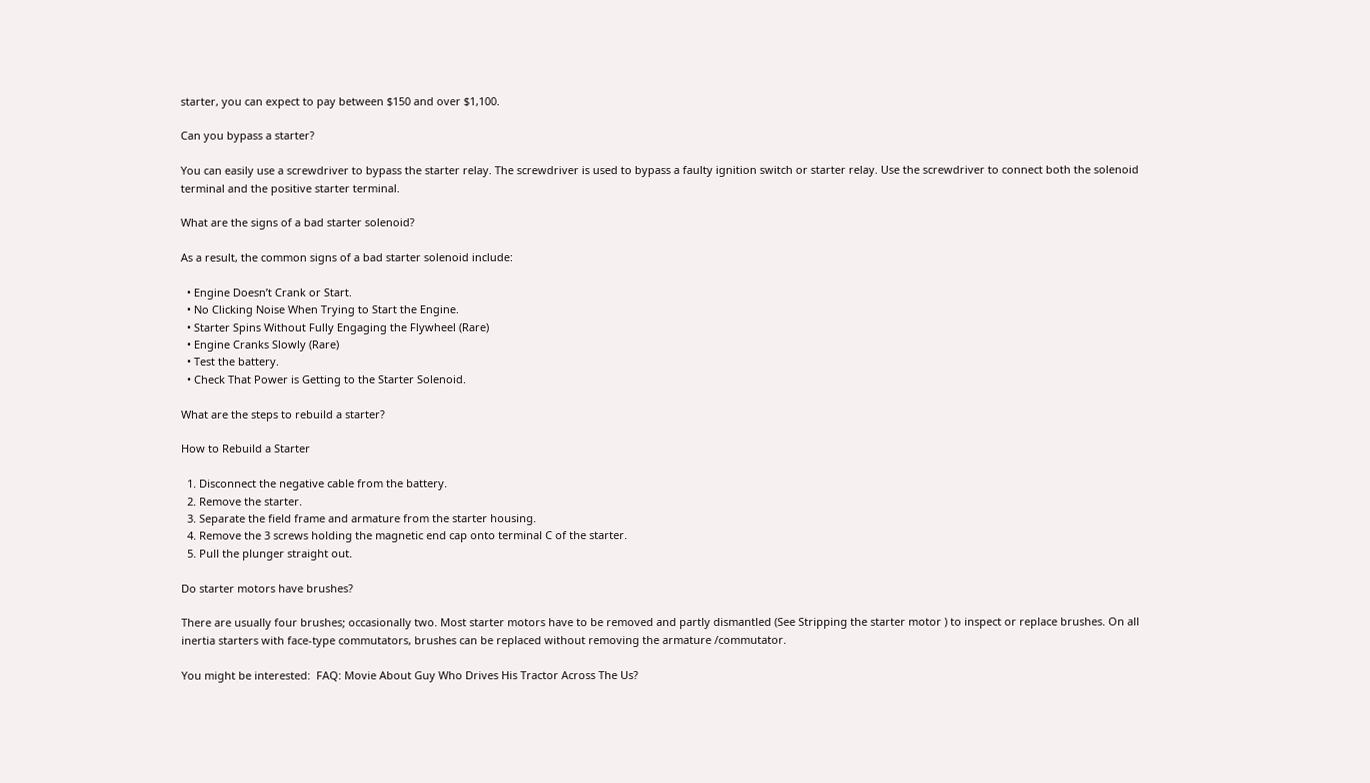starter, you can expect to pay between $150 and over $1,100.

Can you bypass a starter?

You can easily use a screwdriver to bypass the starter relay. The screwdriver is used to bypass a faulty ignition switch or starter relay. Use the screwdriver to connect both the solenoid terminal and the positive starter terminal.

What are the signs of a bad starter solenoid?

As a result, the common signs of a bad starter solenoid include:

  • Engine Doesn’t Crank or Start.
  • No Clicking Noise When Trying to Start the Engine.
  • Starter Spins Without Fully Engaging the Flywheel (Rare)
  • Engine Cranks Slowly (Rare)
  • Test the battery.
  • Check That Power is Getting to the Starter Solenoid.

What are the steps to rebuild a starter?

How to Rebuild a Starter

  1. Disconnect the negative cable from the battery.
  2. Remove the starter.
  3. Separate the field frame and armature from the starter housing.
  4. Remove the 3 screws holding the magnetic end cap onto terminal C of the starter.
  5. Pull the plunger straight out.

Do starter motors have brushes?

There are usually four brushes; occasionally two. Most starter motors have to be removed and partly dismantled (See Stripping the starter motor ) to inspect or replace brushes. On all inertia starters with face-type commutators, brushes can be replaced without removing the armature /commutator.

You might be interested:  FAQ: Movie About Guy Who Drives His Tractor Across The Us?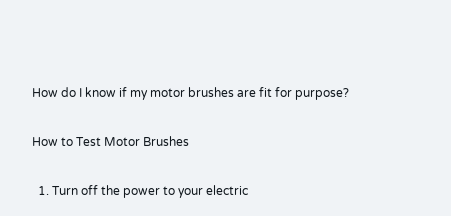How do I know if my motor brushes are fit for purpose?

How to Test Motor Brushes

  1. Turn off the power to your electric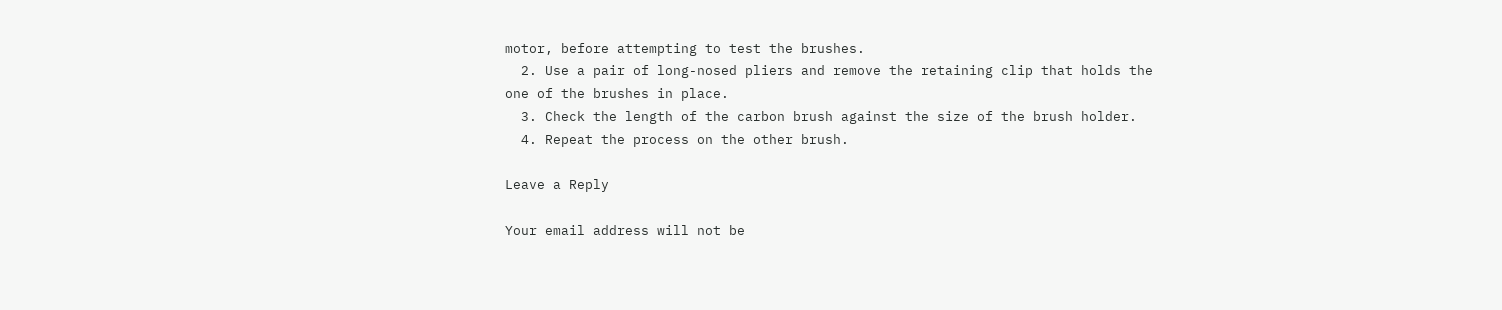motor, before attempting to test the brushes.
  2. Use a pair of long-nosed pliers and remove the retaining clip that holds the one of the brushes in place.
  3. Check the length of the carbon brush against the size of the brush holder.
  4. Repeat the process on the other brush.

Leave a Reply

Your email address will not be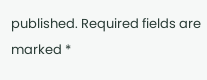published. Required fields are marked *